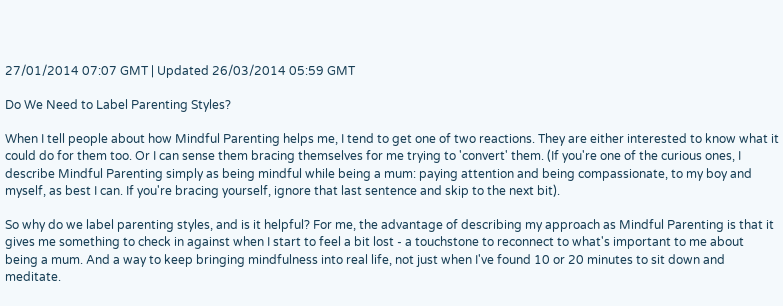27/01/2014 07:07 GMT | Updated 26/03/2014 05:59 GMT

Do We Need to Label Parenting Styles?

When I tell people about how Mindful Parenting helps me, I tend to get one of two reactions. They are either interested to know what it could do for them too. Or I can sense them bracing themselves for me trying to 'convert' them. (If you're one of the curious ones, I describe Mindful Parenting simply as being mindful while being a mum: paying attention and being compassionate, to my boy and myself, as best I can. If you're bracing yourself, ignore that last sentence and skip to the next bit).

So why do we label parenting styles, and is it helpful? For me, the advantage of describing my approach as Mindful Parenting is that it gives me something to check in against when I start to feel a bit lost - a touchstone to reconnect to what's important to me about being a mum. And a way to keep bringing mindfulness into real life, not just when I've found 10 or 20 minutes to sit down and meditate.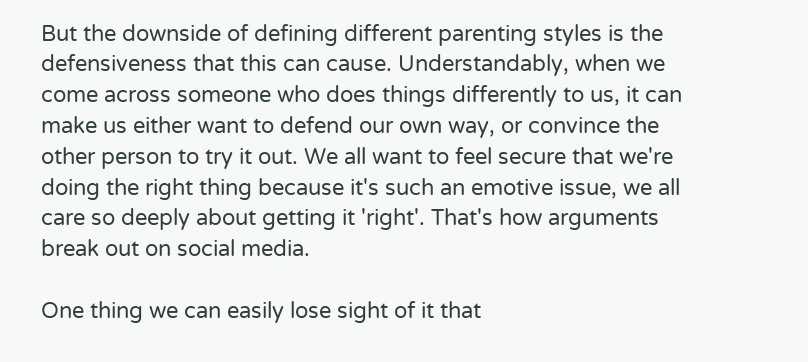But the downside of defining different parenting styles is the defensiveness that this can cause. Understandably, when we come across someone who does things differently to us, it can make us either want to defend our own way, or convince the other person to try it out. We all want to feel secure that we're doing the right thing because it's such an emotive issue, we all care so deeply about getting it 'right'. That's how arguments break out on social media.

One thing we can easily lose sight of it that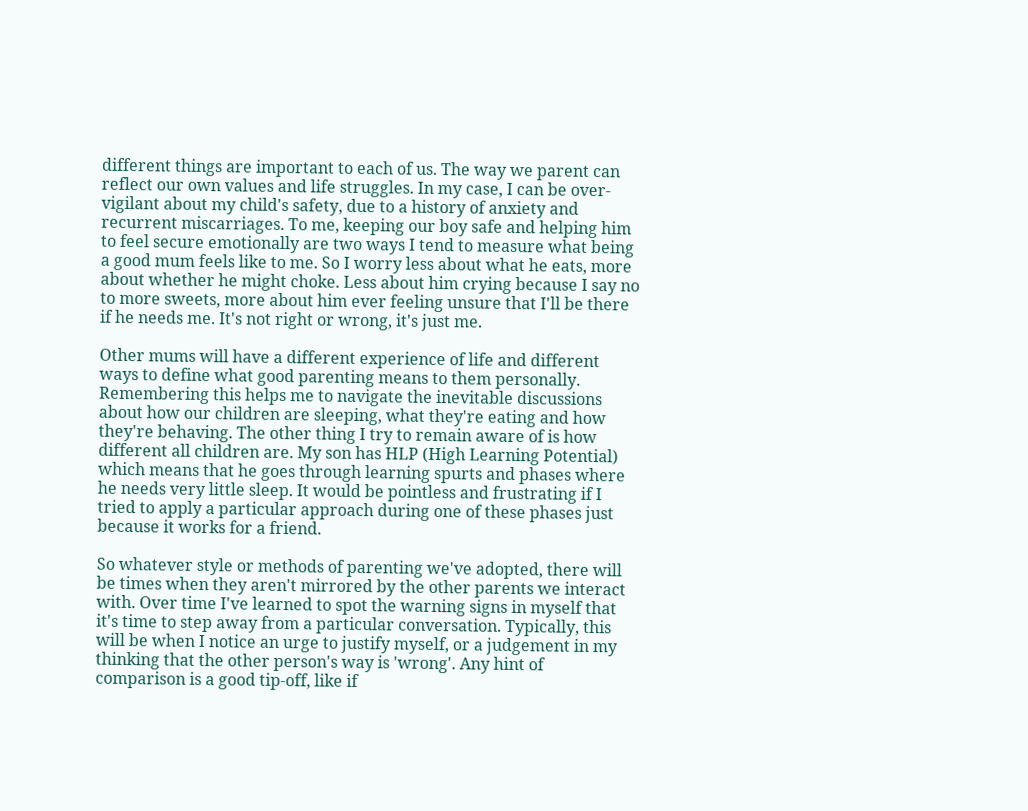different things are important to each of us. The way we parent can reflect our own values and life struggles. In my case, I can be over-vigilant about my child's safety, due to a history of anxiety and recurrent miscarriages. To me, keeping our boy safe and helping him to feel secure emotionally are two ways I tend to measure what being a good mum feels like to me. So I worry less about what he eats, more about whether he might choke. Less about him crying because I say no to more sweets, more about him ever feeling unsure that I'll be there if he needs me. It's not right or wrong, it's just me.

Other mums will have a different experience of life and different ways to define what good parenting means to them personally. Remembering this helps me to navigate the inevitable discussions about how our children are sleeping, what they're eating and how they're behaving. The other thing I try to remain aware of is how different all children are. My son has HLP (High Learning Potential) which means that he goes through learning spurts and phases where he needs very little sleep. It would be pointless and frustrating if I tried to apply a particular approach during one of these phases just because it works for a friend.

So whatever style or methods of parenting we've adopted, there will be times when they aren't mirrored by the other parents we interact with. Over time I've learned to spot the warning signs in myself that it's time to step away from a particular conversation. Typically, this will be when I notice an urge to justify myself, or a judgement in my thinking that the other person's way is 'wrong'. Any hint of comparison is a good tip-off, like if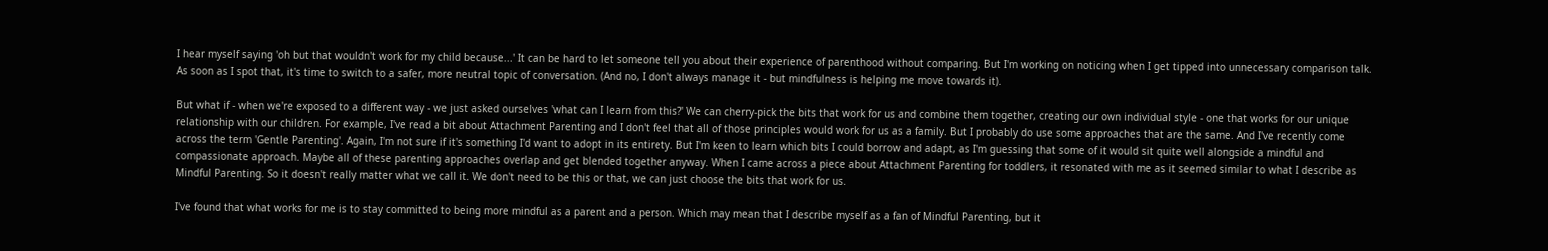I hear myself saying 'oh but that wouldn't work for my child because...' It can be hard to let someone tell you about their experience of parenthood without comparing. But I'm working on noticing when I get tipped into unnecessary comparison talk. As soon as I spot that, it's time to switch to a safer, more neutral topic of conversation. (And no, I don't always manage it - but mindfulness is helping me move towards it).

But what if - when we're exposed to a different way - we just asked ourselves 'what can I learn from this?' We can cherry-pick the bits that work for us and combine them together, creating our own individual style - one that works for our unique relationship with our children. For example, I've read a bit about Attachment Parenting and I don't feel that all of those principles would work for us as a family. But I probably do use some approaches that are the same. And I've recently come across the term 'Gentle Parenting'. Again, I'm not sure if it's something I'd want to adopt in its entirety. But I'm keen to learn which bits I could borrow and adapt, as I'm guessing that some of it would sit quite well alongside a mindful and compassionate approach. Maybe all of these parenting approaches overlap and get blended together anyway. When I came across a piece about Attachment Parenting for toddlers, it resonated with me as it seemed similar to what I describe as Mindful Parenting. So it doesn't really matter what we call it. We don't need to be this or that, we can just choose the bits that work for us.

I've found that what works for me is to stay committed to being more mindful as a parent and a person. Which may mean that I describe myself as a fan of Mindful Parenting, but it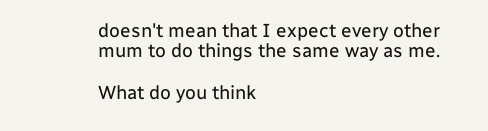doesn't mean that I expect every other mum to do things the same way as me.

What do you think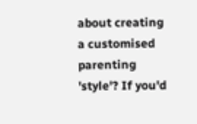about creating a customised parenting 'style'? If you'd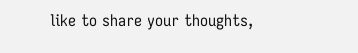like to share your thoughts,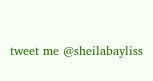tweet me @sheilabayliss